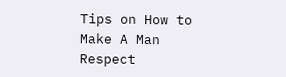Tips on How to Make A Man Respect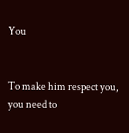You


To make him respect you, you need to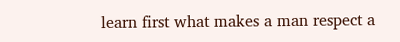learn first what makes a man respect a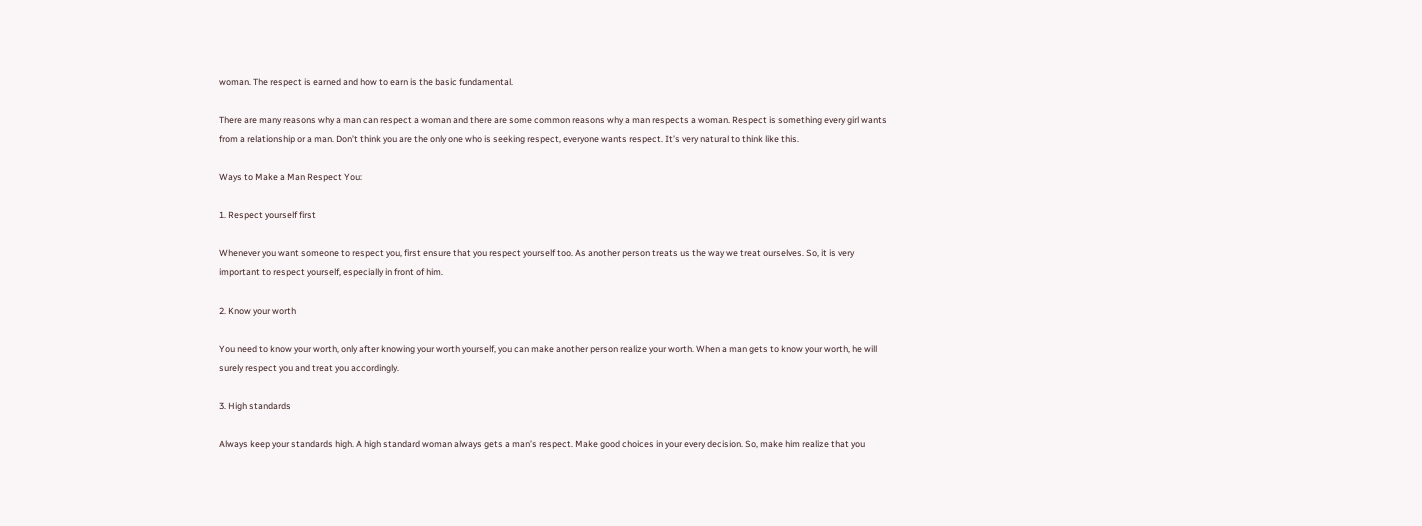woman. The respect is earned and how to earn is the basic fundamental.

There are many reasons why a man can respect a woman and there are some common reasons why a man respects a woman. Respect is something every girl wants from a relationship or a man. Don’t think you are the only one who is seeking respect, everyone wants respect. It’s very natural to think like this.

Ways to Make a Man Respect You:

1. Respect yourself first

Whenever you want someone to respect you, first ensure that you respect yourself too. As another person treats us the way we treat ourselves. So, it is very important to respect yourself, especially in front of him.

2. Know your worth

You need to know your worth, only after knowing your worth yourself, you can make another person realize your worth. When a man gets to know your worth, he will surely respect you and treat you accordingly.

3. High standards

Always keep your standards high. A high standard woman always gets a man’s respect. Make good choices in your every decision. So, make him realize that you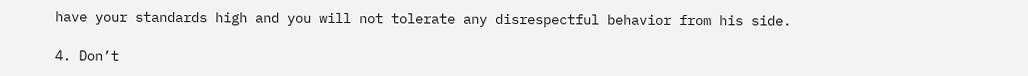have your standards high and you will not tolerate any disrespectful behavior from his side.

4. Don’t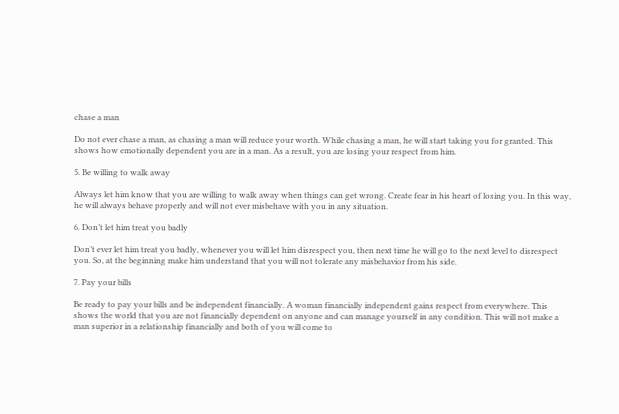chase a man

Do not ever chase a man, as chasing a man will reduce your worth. While chasing a man, he will start taking you for granted. This shows how emotionally dependent you are in a man. As a result, you are losing your respect from him.

5. Be willing to walk away

Always let him know that you are willing to walk away when things can get wrong. Create fear in his heart of losing you. In this way, he will always behave properly and will not ever misbehave with you in any situation.

6. Don’t let him treat you badly

Don’t ever let him treat you badly, whenever you will let him disrespect you, then next time he will go to the next level to disrespect you. So, at the beginning make him understand that you will not tolerate any misbehavior from his side.

7. Pay your bills

Be ready to pay your bills and be independent financially. A woman financially independent gains respect from everywhere. This shows the world that you are not financially dependent on anyone and can manage yourself in any condition. This will not make a man superior in a relationship financially and both of you will come to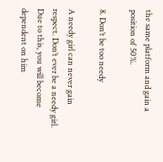the same platform and gain a position of 50%.

8. Don’t be too needy

A needy girl can never gain respect. Don’t ever be a needy girl. Due to this, you will become dependent on him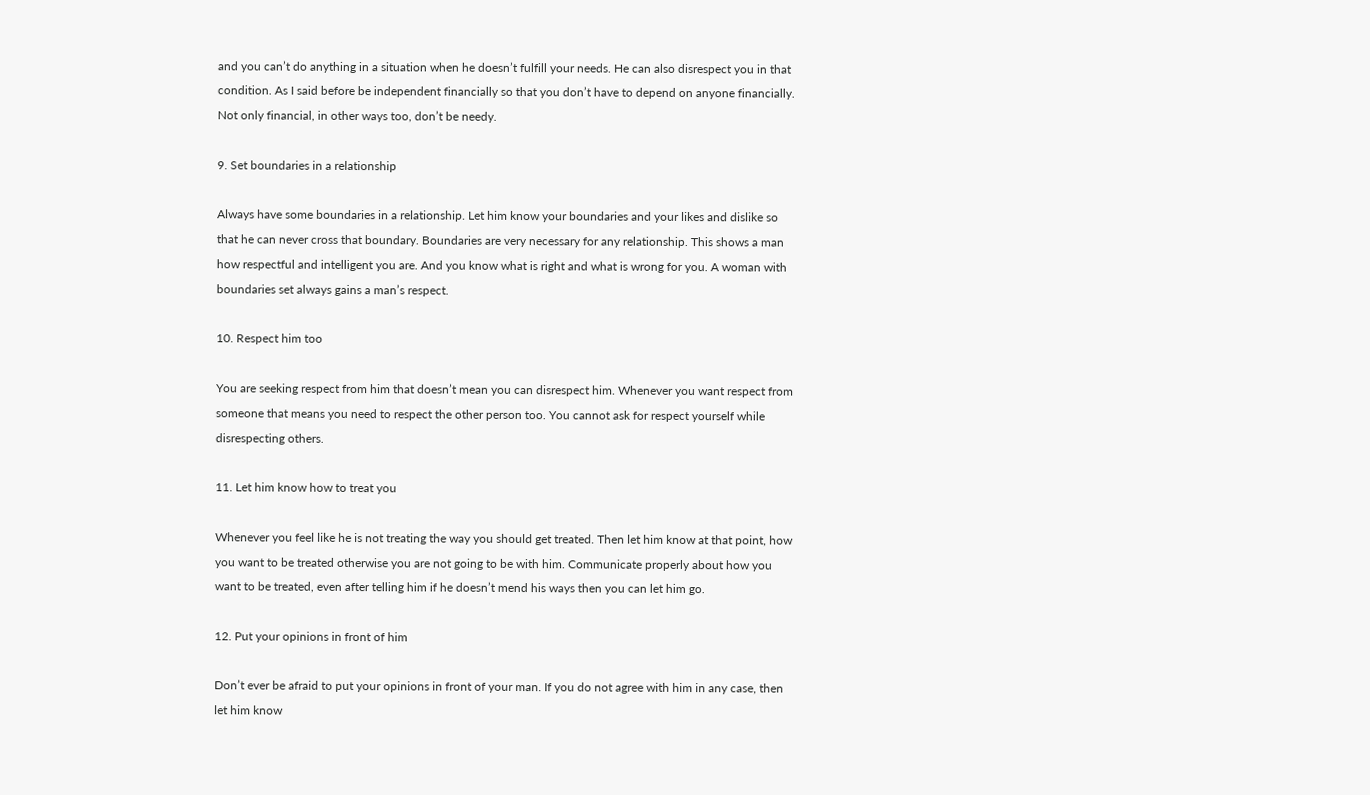and you can’t do anything in a situation when he doesn’t fulfill your needs. He can also disrespect you in that condition. As I said before be independent financially so that you don’t have to depend on anyone financially. Not only financial, in other ways too, don’t be needy.

9. Set boundaries in a relationship

Always have some boundaries in a relationship. Let him know your boundaries and your likes and dislike so that he can never cross that boundary. Boundaries are very necessary for any relationship. This shows a man how respectful and intelligent you are. And you know what is right and what is wrong for you. A woman with boundaries set always gains a man’s respect.

10. Respect him too

You are seeking respect from him that doesn’t mean you can disrespect him. Whenever you want respect from someone that means you need to respect the other person too. You cannot ask for respect yourself while disrespecting others.

11. Let him know how to treat you

Whenever you feel like he is not treating the way you should get treated. Then let him know at that point, how you want to be treated otherwise you are not going to be with him. Communicate properly about how you want to be treated, even after telling him if he doesn’t mend his ways then you can let him go.

12. Put your opinions in front of him

Don’t ever be afraid to put your opinions in front of your man. If you do not agree with him in any case, then let him know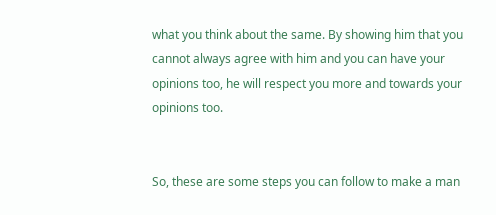what you think about the same. By showing him that you cannot always agree with him and you can have your opinions too, he will respect you more and towards your opinions too.


So, these are some steps you can follow to make a man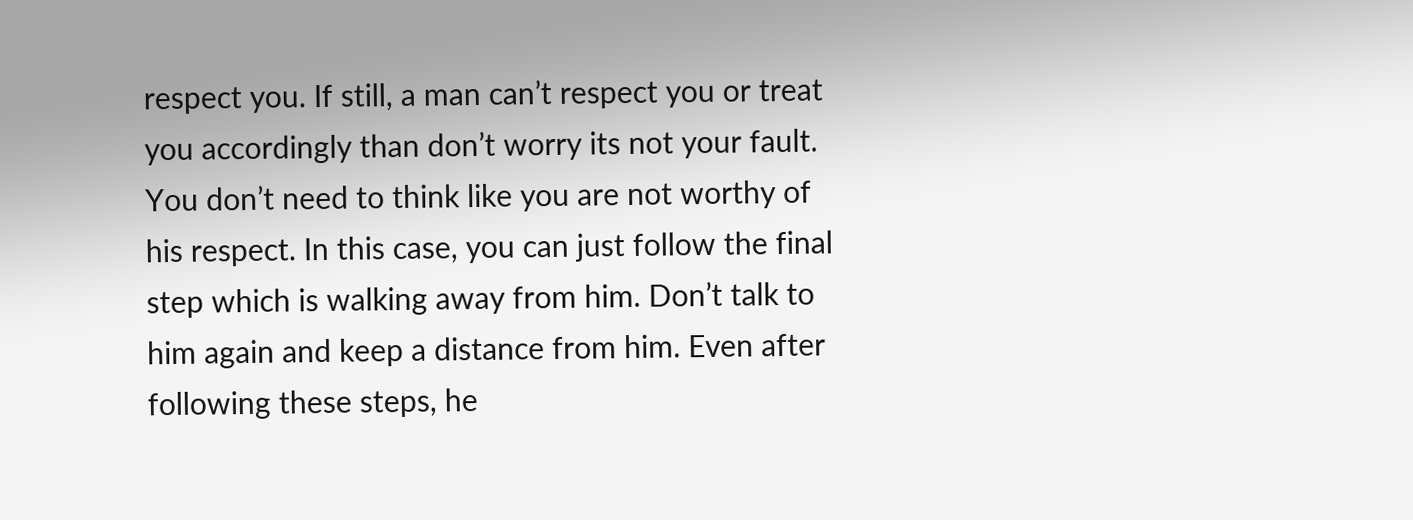respect you. If still, a man can’t respect you or treat you accordingly than don’t worry its not your fault. You don’t need to think like you are not worthy of his respect. In this case, you can just follow the final step which is walking away from him. Don’t talk to him again and keep a distance from him. Even after following these steps, he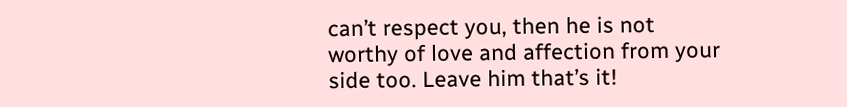can’t respect you, then he is not worthy of love and affection from your side too. Leave him that’s it!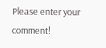Please enter your comment!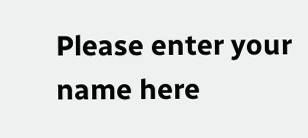Please enter your name here